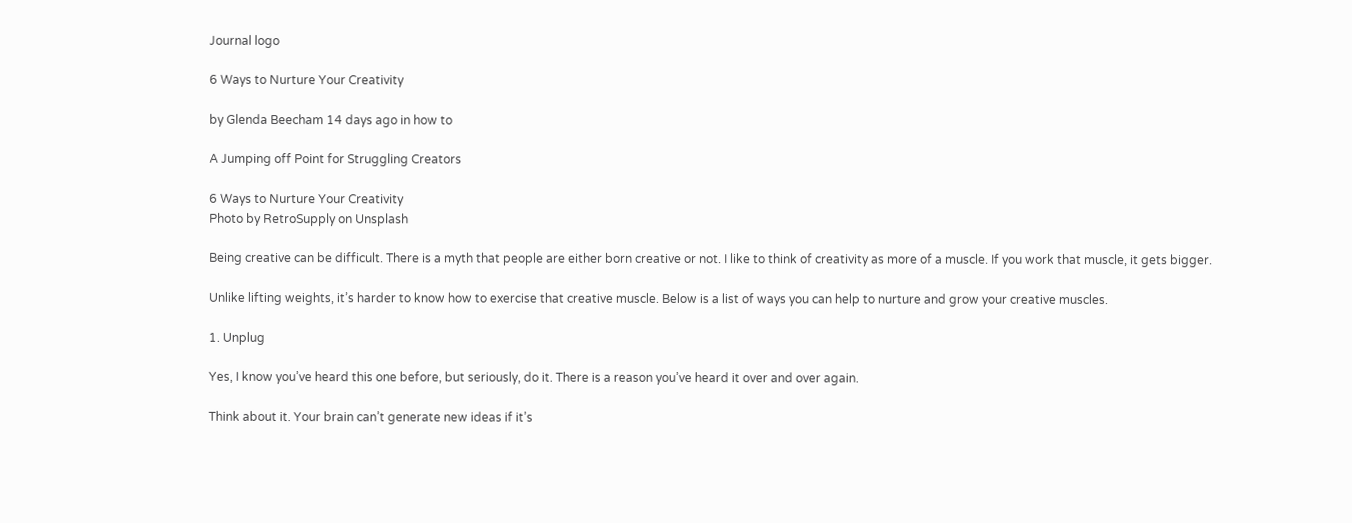Journal logo

6 Ways to Nurture Your Creativity

by Glenda Beecham 14 days ago in how to

A Jumping off Point for Struggling Creators

6 Ways to Nurture Your Creativity
Photo by RetroSupply on Unsplash

Being creative can be difficult. There is a myth that people are either born creative or not. I like to think of creativity as more of a muscle. If you work that muscle, it gets bigger.

Unlike lifting weights, it’s harder to know how to exercise that creative muscle. Below is a list of ways you can help to nurture and grow your creative muscles.

1. Unplug

Yes, I know you’ve heard this one before, but seriously, do it. There is a reason you’ve heard it over and over again.

Think about it. Your brain can’t generate new ideas if it’s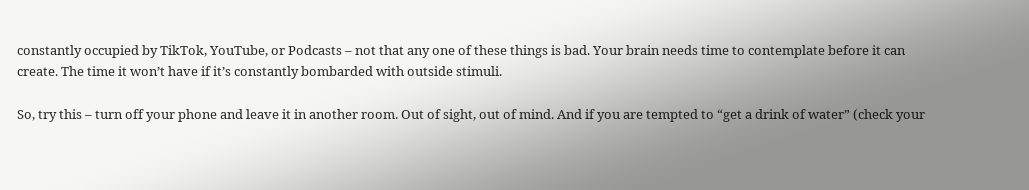constantly occupied by TikTok, YouTube, or Podcasts – not that any one of these things is bad. Your brain needs time to contemplate before it can create. The time it won’t have if it’s constantly bombarded with outside stimuli.

So, try this – turn off your phone and leave it in another room. Out of sight, out of mind. And if you are tempted to “get a drink of water” (check your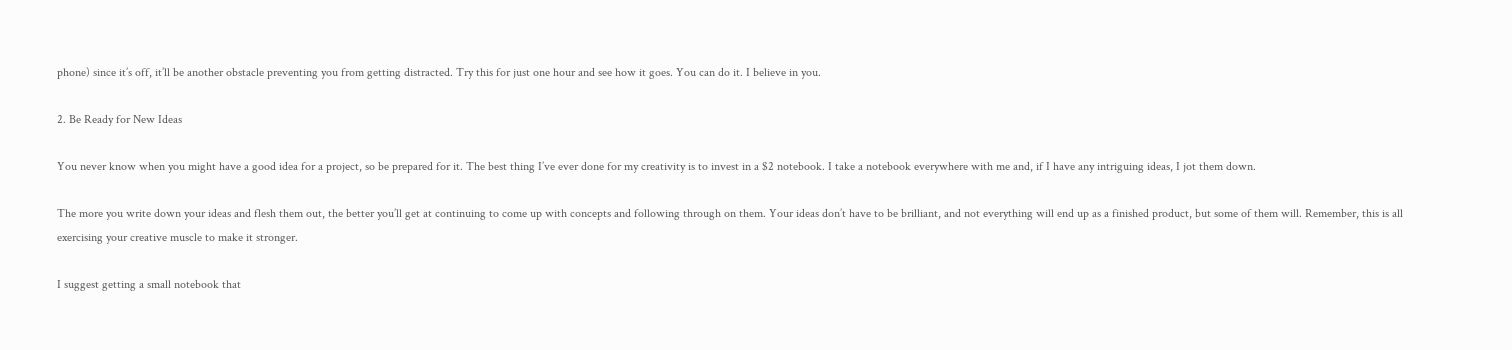phone) since it’s off, it’ll be another obstacle preventing you from getting distracted. Try this for just one hour and see how it goes. You can do it. I believe in you.

2. Be Ready for New Ideas

You never know when you might have a good idea for a project, so be prepared for it. The best thing I’ve ever done for my creativity is to invest in a $2 notebook. I take a notebook everywhere with me and, if I have any intriguing ideas, I jot them down.

The more you write down your ideas and flesh them out, the better you’ll get at continuing to come up with concepts and following through on them. Your ideas don’t have to be brilliant, and not everything will end up as a finished product, but some of them will. Remember, this is all exercising your creative muscle to make it stronger.

I suggest getting a small notebook that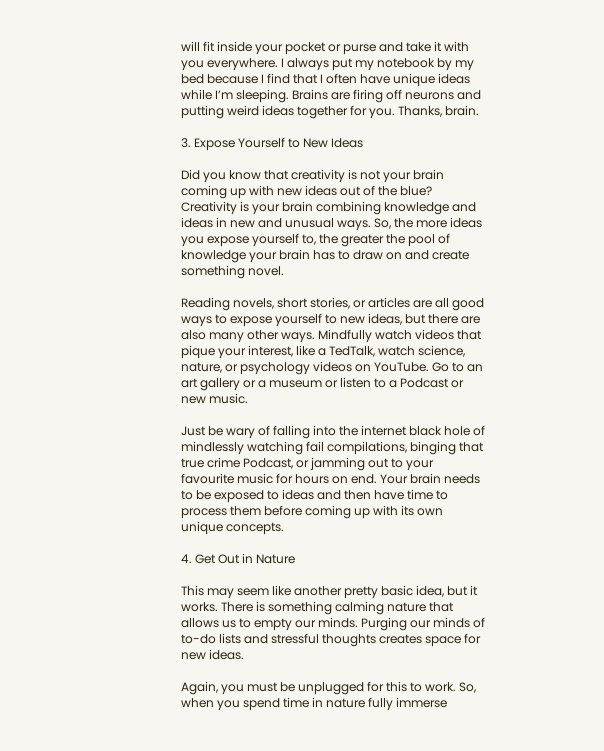will fit inside your pocket or purse and take it with you everywhere. I always put my notebook by my bed because I find that I often have unique ideas while I’m sleeping. Brains are firing off neurons and putting weird ideas together for you. Thanks, brain.

3. Expose Yourself to New Ideas

Did you know that creativity is not your brain coming up with new ideas out of the blue? Creativity is your brain combining knowledge and ideas in new and unusual ways. So, the more ideas you expose yourself to, the greater the pool of knowledge your brain has to draw on and create something novel.

Reading novels, short stories, or articles are all good ways to expose yourself to new ideas, but there are also many other ways. Mindfully watch videos that pique your interest, like a TedTalk, watch science, nature, or psychology videos on YouTube. Go to an art gallery or a museum or listen to a Podcast or new music.

Just be wary of falling into the internet black hole of mindlessly watching fail compilations, binging that true crime Podcast, or jamming out to your favourite music for hours on end. Your brain needs to be exposed to ideas and then have time to process them before coming up with its own unique concepts.

4. Get Out in Nature

This may seem like another pretty basic idea, but it works. There is something calming nature that allows us to empty our minds. Purging our minds of to-do lists and stressful thoughts creates space for new ideas.

Again, you must be unplugged for this to work. So, when you spend time in nature fully immerse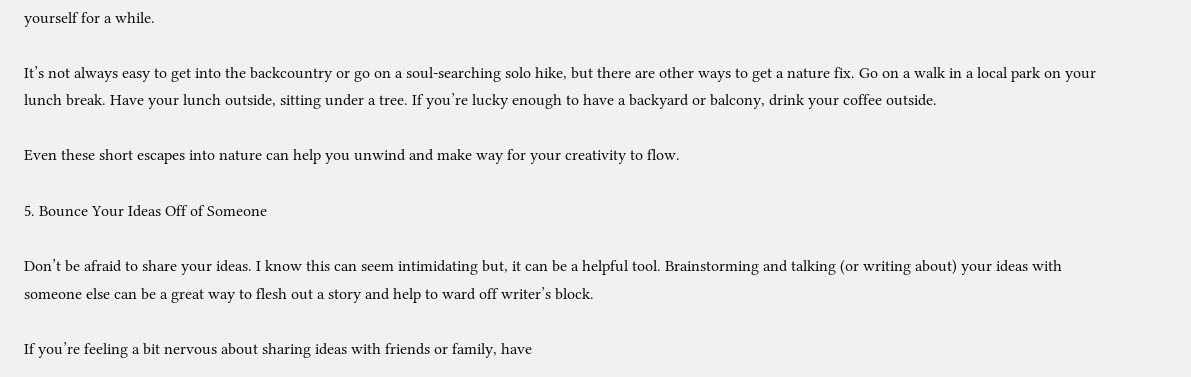yourself for a while.

It’s not always easy to get into the backcountry or go on a soul-searching solo hike, but there are other ways to get a nature fix. Go on a walk in a local park on your lunch break. Have your lunch outside, sitting under a tree. If you’re lucky enough to have a backyard or balcony, drink your coffee outside.

Even these short escapes into nature can help you unwind and make way for your creativity to flow.

5. Bounce Your Ideas Off of Someone

Don’t be afraid to share your ideas. I know this can seem intimidating but, it can be a helpful tool. Brainstorming and talking (or writing about) your ideas with someone else can be a great way to flesh out a story and help to ward off writer’s block.

If you’re feeling a bit nervous about sharing ideas with friends or family, have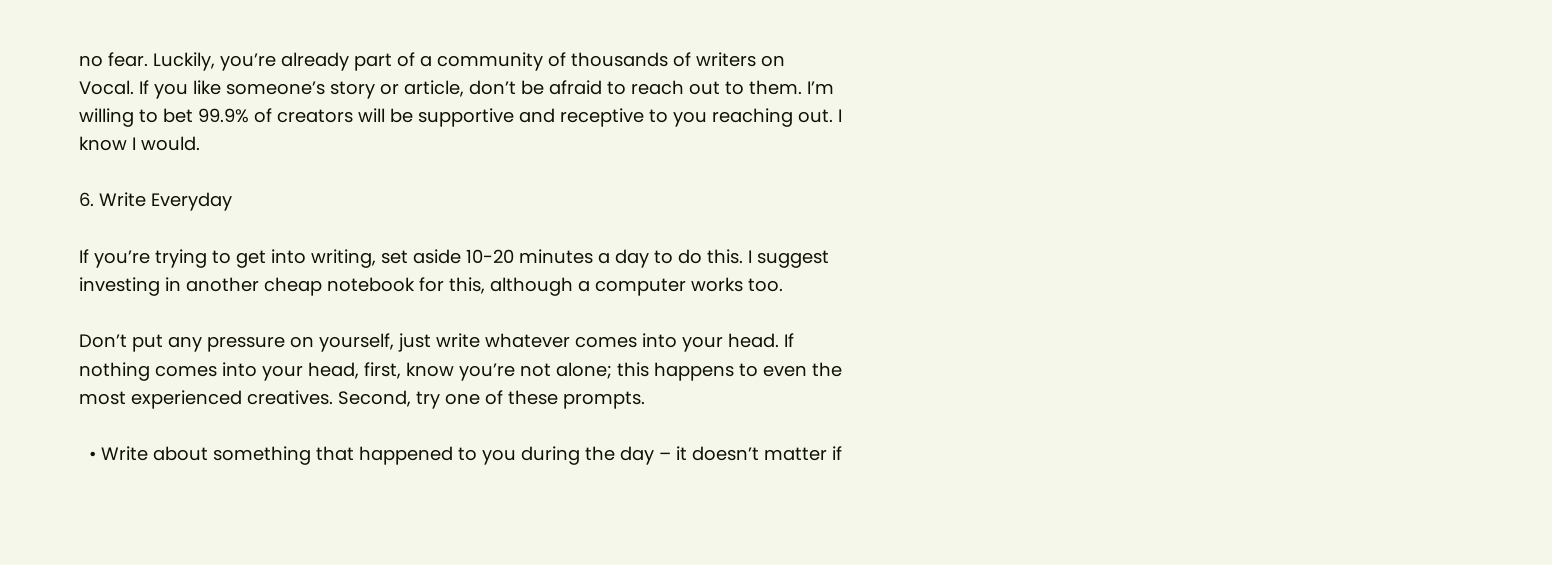no fear. Luckily, you’re already part of a community of thousands of writers on Vocal. If you like someone’s story or article, don’t be afraid to reach out to them. I’m willing to bet 99.9% of creators will be supportive and receptive to you reaching out. I know I would.

6. Write Everyday

If you’re trying to get into writing, set aside 10-20 minutes a day to do this. I suggest investing in another cheap notebook for this, although a computer works too.

Don’t put any pressure on yourself, just write whatever comes into your head. If nothing comes into your head, first, know you’re not alone; this happens to even the most experienced creatives. Second, try one of these prompts.

  • Write about something that happened to you during the day – it doesn’t matter if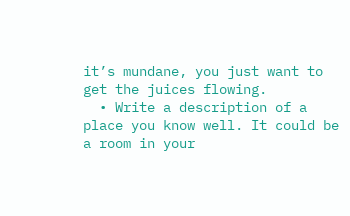it’s mundane, you just want to get the juices flowing.
  • Write a description of a place you know well. It could be a room in your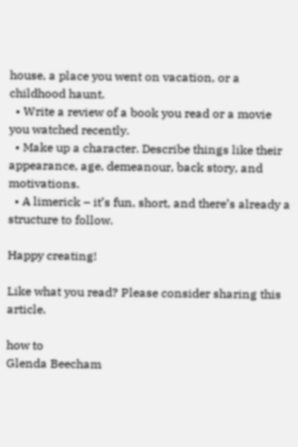house, a place you went on vacation, or a childhood haunt.
  • Write a review of a book you read or a movie you watched recently.
  • Make up a character. Describe things like their appearance, age, demeanour, back story, and motivations.
  • A limerick – it’s fun, short, and there’s already a structure to follow.

Happy creating!

Like what you read? Please consider sharing this article.

how to
Glenda Beecham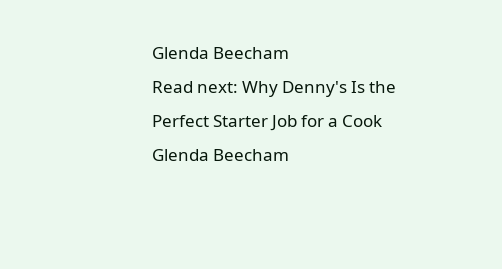Glenda Beecham
Read next: Why Denny's Is the Perfect Starter Job for a Cook
Glenda Beecham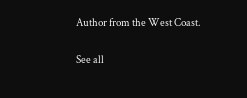Author from the West Coast.

See all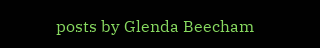posts by Glenda Beecham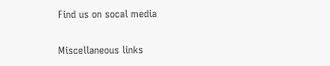Find us on socal media

Miscellaneous links